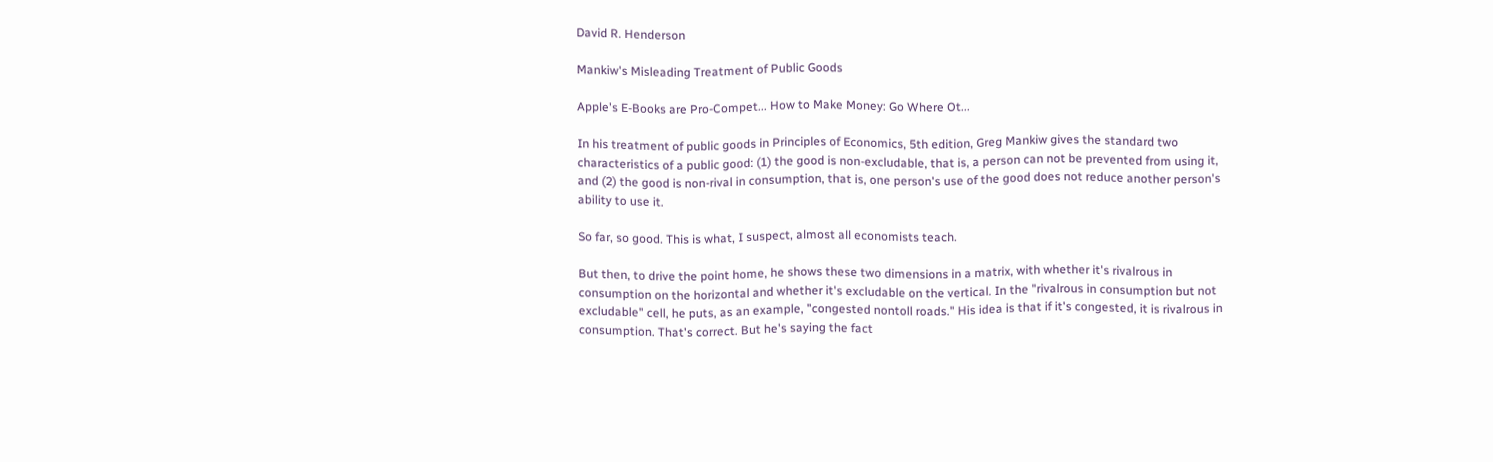David R. Henderson

Mankiw's Misleading Treatment of Public Goods

Apple's E-Books are Pro-Compet... How to Make Money: Go Where Ot...

In his treatment of public goods in Principles of Economics, 5th edition, Greg Mankiw gives the standard two characteristics of a public good: (1) the good is non-excludable, that is, a person can not be prevented from using it, and (2) the good is non-rival in consumption, that is, one person's use of the good does not reduce another person's ability to use it.

So far, so good. This is what, I suspect, almost all economists teach.

But then, to drive the point home, he shows these two dimensions in a matrix, with whether it's rivalrous in consumption on the horizontal and whether it's excludable on the vertical. In the "rivalrous in consumption but not excludable" cell, he puts, as an example, "congested nontoll roads." His idea is that if it's congested, it is rivalrous in consumption. That's correct. But he's saying the fact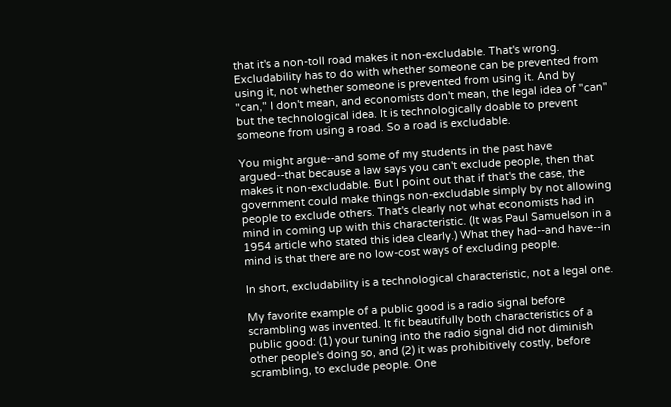that it's a non-toll road makes it non-excludable. That's wrong. Excludability has to do with whether someone can be prevented from using it, not whether someone is prevented from using it. And by "can," I don't mean, and economists don't mean, the legal idea of "can" but the technological idea. It is technologically doable to prevent someone from using a road. So a road is excludable.

You might argue--and some of my students in the past have argued--that because a law says you can't exclude people, then that makes it non-excludable. But I point out that if that's the case, the government could make things non-excludable simply by not allowing people to exclude others. That's clearly not what economists had in mind in coming up with this characteristic. (It was Paul Samuelson in a 1954 article who stated this idea clearly.) What they had--and have--in mind is that there are no low-cost ways of excluding people.

In short, excludability is a technological characteristic, not a legal one.

My favorite example of a public good is a radio signal before scrambling was invented. It fit beautifully both characteristics of a public good: (1) your tuning into the radio signal did not diminish other people's doing so, and (2) it was prohibitively costly, before scrambling, to exclude people. One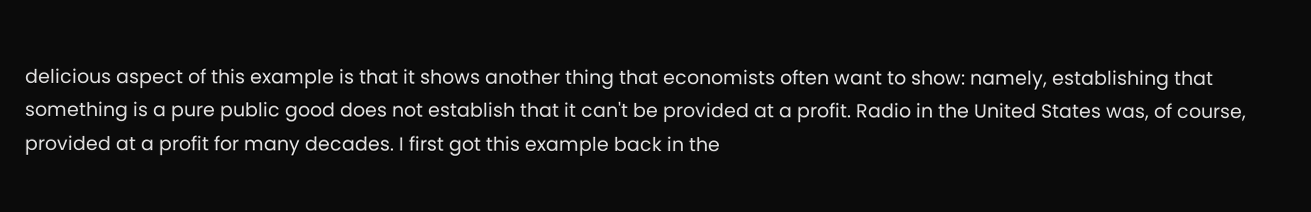delicious aspect of this example is that it shows another thing that economists often want to show: namely, establishing that something is a pure public good does not establish that it can't be provided at a profit. Radio in the United States was, of course, provided at a profit for many decades. I first got this example back in the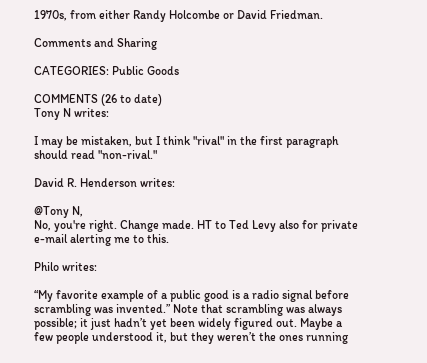1970s, from either Randy Holcombe or David Friedman.

Comments and Sharing

CATEGORIES: Public Goods

COMMENTS (26 to date)
Tony N writes:

I may be mistaken, but I think "rival" in the first paragraph should read "non-rival."

David R. Henderson writes:

@Tony N,
No, you're right. Change made. HT to Ted Levy also for private e-mail alerting me to this.

Philo writes:

“My favorite example of a public good is a radio signal before scrambling was invented.” Note that scrambling was always possible; it just hadn’t yet been widely figured out. Maybe a few people understood it, but they weren’t the ones running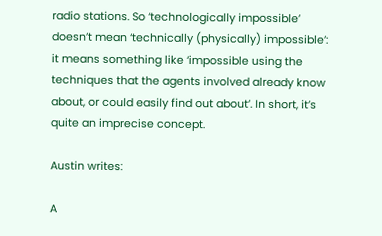radio stations. So ‘technologically impossible’ doesn’t mean ‘technically (physically) impossible’: it means something like ‘impossible using the techniques that the agents involved already know about, or could easily find out about’. In short, it’s quite an imprecise concept.

Austin writes:

A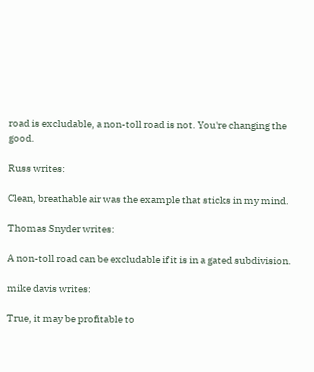road is excludable, a non-toll road is not. You're changing the good.

Russ writes:

Clean, breathable air was the example that sticks in my mind.

Thomas Snyder writes:

A non-toll road can be excludable if it is in a gated subdivision.

mike davis writes:

True, it may be profitable to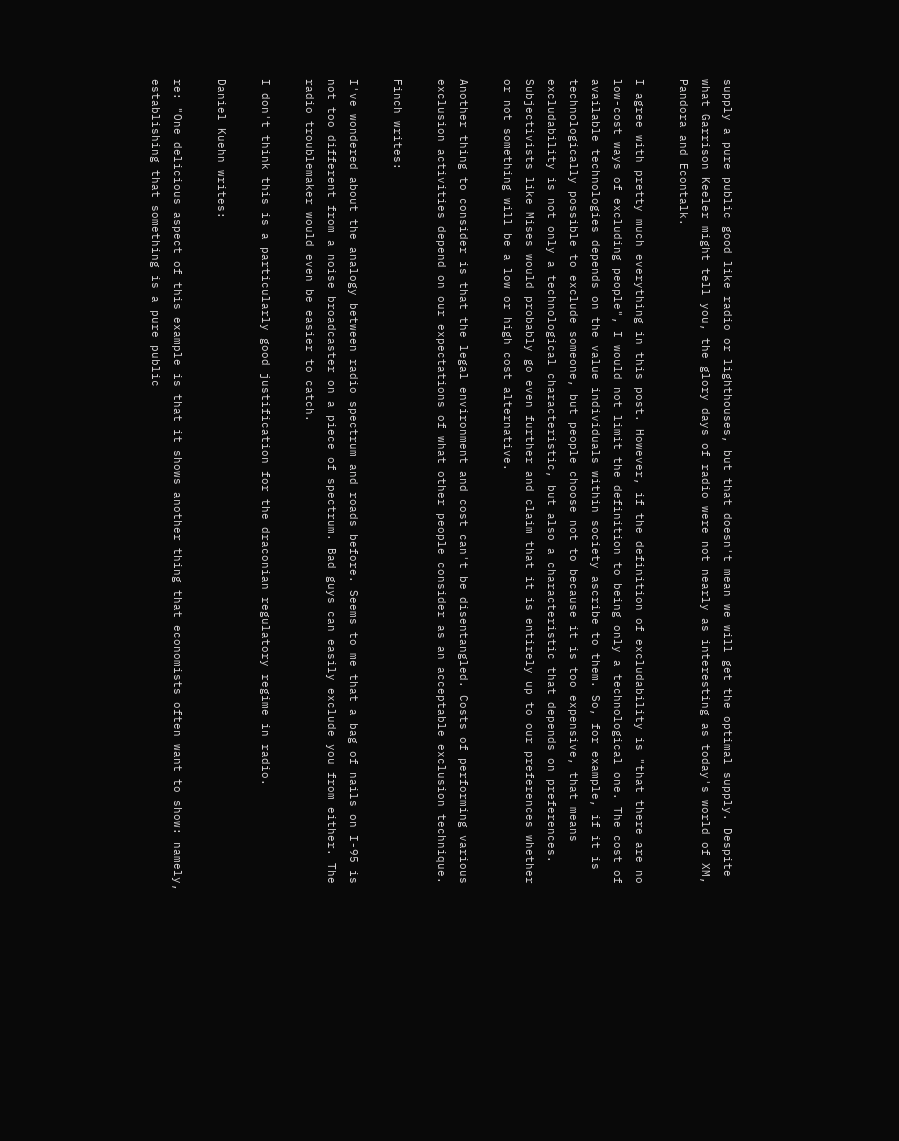supply a pure public good like radio or lighthouses, but that doesn't mean we will get the optimal supply. Despite what Garrison Keeler might tell you, the glory days of radio were not nearly as interesting as today's world of XM, Pandora and Econtalk.

I agree with pretty much everything in this post. However, if the definition of excludability is "that there are no low-cost ways of excluding people", I would not limit the definition to being only a technological one. The cost of available technologies depends on the value individuals within society ascribe to them. So, for example, if it is technologically possible to exclude someone, but people choose not to because it is too expensive, that means excludability is not only a technological characteristic, but also a characteristic that depends on preferences. Subjectivists like Mises would probably go even further and claim that it is entirely up to our preferences whether or not something will be a low or high cost alternative.

Another thing to consider is that the legal environment and cost can't be disentangled. Costs of performing various exclusion activities depend on our expectations of what other people consider as an acceptable exclusion technique.

Finch writes:

I've wondered about the analogy between radio spectrum and roads before. Seems to me that a bag of nails on I-95 is not too different from a noise broadcaster on a piece of spectrum. Bad guys can easily exclude you from either. The radio troublemaker would even be easier to catch.

I don't think this is a particularly good justification for the draconian regulatory regime in radio.

Daniel Kuehn writes:

re: "One delicious aspect of this example is that it shows another thing that economists often want to show: namely, establishing that something is a pure public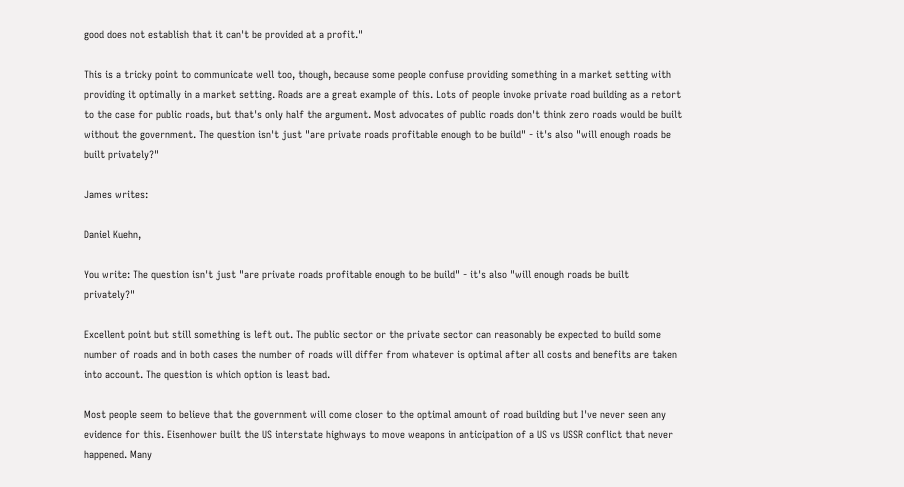good does not establish that it can't be provided at a profit."

This is a tricky point to communicate well too, though, because some people confuse providing something in a market setting with providing it optimally in a market setting. Roads are a great example of this. Lots of people invoke private road building as a retort to the case for public roads, but that's only half the argument. Most advocates of public roads don't think zero roads would be built without the government. The question isn't just "are private roads profitable enough to be build" - it's also "will enough roads be built privately?"

James writes:

Daniel Kuehn,

You write: The question isn't just "are private roads profitable enough to be build" - it's also "will enough roads be built privately?"

Excellent point but still something is left out. The public sector or the private sector can reasonably be expected to build some number of roads and in both cases the number of roads will differ from whatever is optimal after all costs and benefits are taken into account. The question is which option is least bad.

Most people seem to believe that the government will come closer to the optimal amount of road building but I've never seen any evidence for this. Eisenhower built the US interstate highways to move weapons in anticipation of a US vs USSR conflict that never happened. Many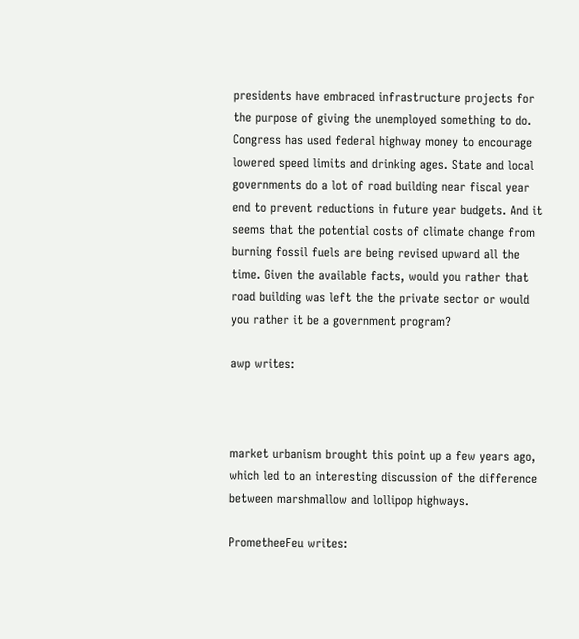presidents have embraced infrastructure projects for the purpose of giving the unemployed something to do. Congress has used federal highway money to encourage lowered speed limits and drinking ages. State and local governments do a lot of road building near fiscal year end to prevent reductions in future year budgets. And it seems that the potential costs of climate change from burning fossil fuels are being revised upward all the time. Given the available facts, would you rather that road building was left the the private sector or would you rather it be a government program?

awp writes:



market urbanism brought this point up a few years ago, which led to an interesting discussion of the difference between marshmallow and lollipop highways.

PrometheeFeu writes: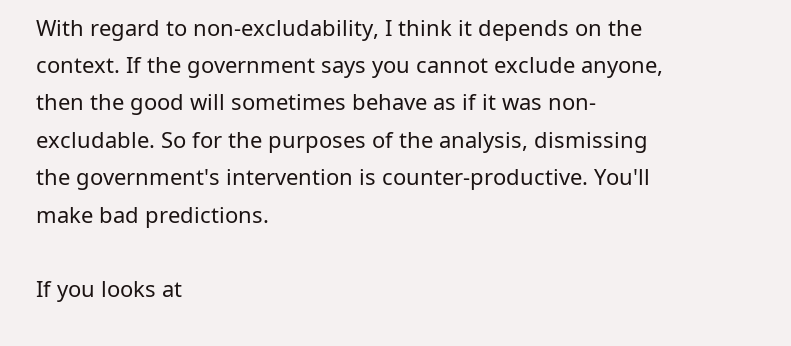With regard to non-excludability, I think it depends on the context. If the government says you cannot exclude anyone, then the good will sometimes behave as if it was non-excludable. So for the purposes of the analysis, dismissing the government's intervention is counter-productive. You'll make bad predictions.

If you looks at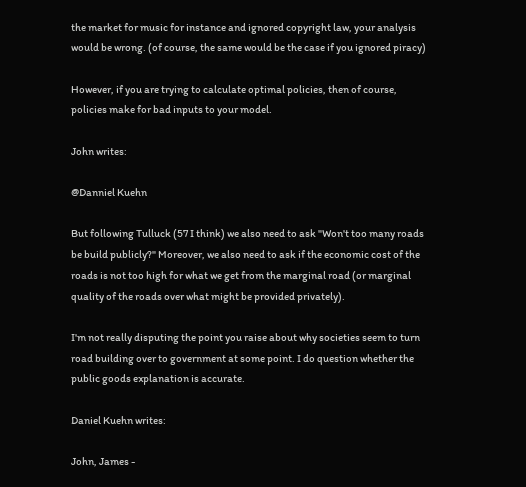the market for music for instance and ignored copyright law, your analysis would be wrong. (of course, the same would be the case if you ignored piracy)

However, if you are trying to calculate optimal policies, then of course, policies make for bad inputs to your model.

John writes:

@Danniel Kuehn

But following Tulluck (57 I think) we also need to ask "Won't too many roads be build publicly?" Moreover, we also need to ask if the economic cost of the roads is not too high for what we get from the marginal road (or marginal quality of the roads over what might be provided privately).

I'm not really disputing the point you raise about why societies seem to turn road building over to government at some point. I do question whether the public goods explanation is accurate.

Daniel Kuehn writes:

John, James -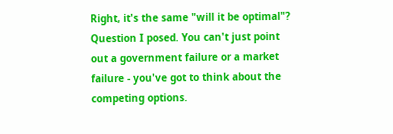Right, it's the same "will it be optimal"? Question I posed. You can't just point out a government failure or a market failure - you've got to think about the competing options.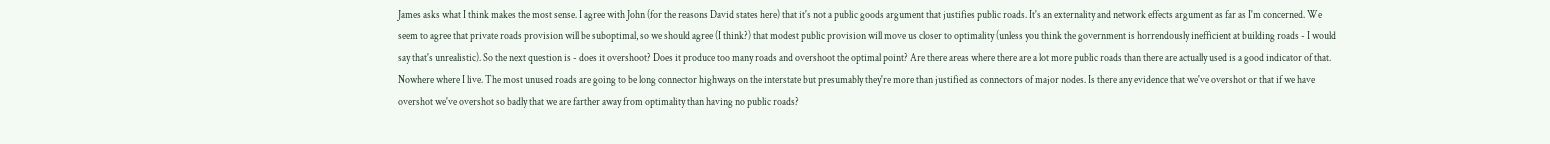James asks what I think makes the most sense. I agree with John (for the reasons David states here) that it's not a public goods argument that justifies public roads. It's an externality and network effects argument as far as I'm concerned. We seem to agree that private roads provision will be suboptimal, so we should agree (I think?) that modest public provision will move us closer to optimality (unless you think the government is horrendously inefficient at building roads - I would say that's unrealistic). So the next question is - does it overshoot? Does it produce too many roads and overshoot the optimal point? Are there areas where there are a lot more public roads than there are actually used is a good indicator of that. Nowhere where I live. The most unused roads are going to be long connector highways on the interstate but presumably they're more than justified as connectors of major nodes. Is there any evidence that we've overshot or that if we have overshot we've overshot so badly that we are farther away from optimality than having no public roads?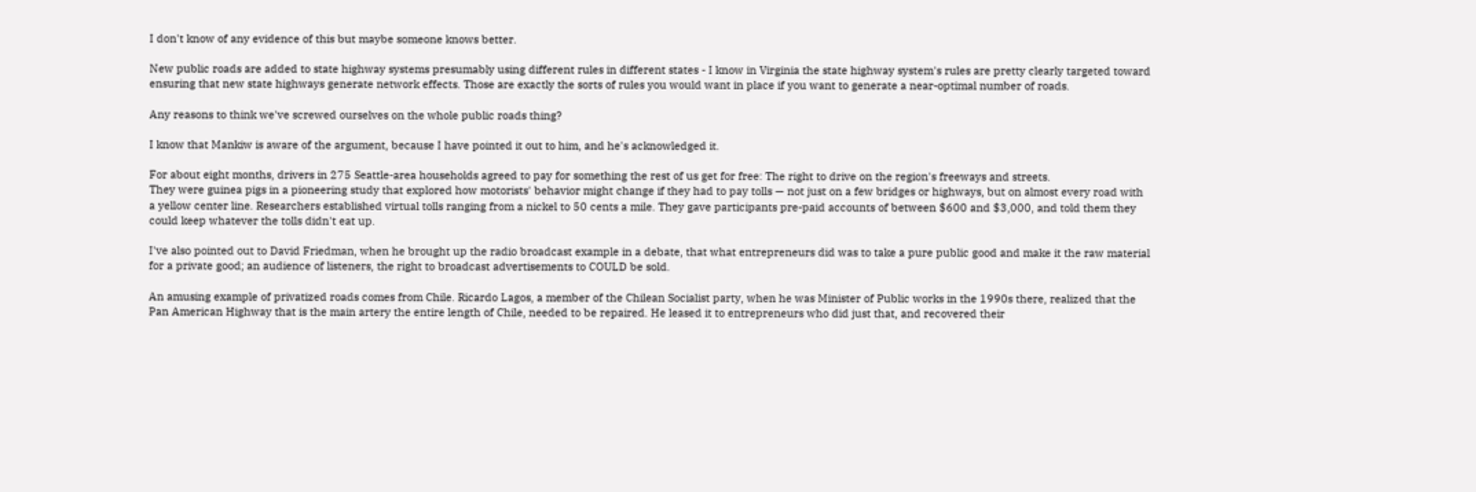I don't know of any evidence of this but maybe someone knows better.

New public roads are added to state highway systems presumably using different rules in different states - I know in Virginia the state highway system's rules are pretty clearly targeted toward ensuring that new state highways generate network effects. Those are exactly the sorts of rules you would want in place if you want to generate a near-optimal number of roads.

Any reasons to think we've screwed ourselves on the whole public roads thing?

I know that Mankiw is aware of the argument, because I have pointed it out to him, and he's acknowledged it.

For about eight months, drivers in 275 Seattle-area households agreed to pay for something the rest of us get for free: The right to drive on the region's freeways and streets.
They were guinea pigs in a pioneering study that explored how motorists' behavior might change if they had to pay tolls — not just on a few bridges or highways, but on almost every road with a yellow center line. Researchers established virtual tolls ranging from a nickel to 50 cents a mile. They gave participants pre-paid accounts of between $600 and $3,000, and told them they could keep whatever the tolls didn't eat up.

I've also pointed out to David Friedman, when he brought up the radio broadcast example in a debate, that what entrepreneurs did was to take a pure public good and make it the raw material for a private good; an audience of listeners, the right to broadcast advertisements to COULD be sold.

An amusing example of privatized roads comes from Chile. Ricardo Lagos, a member of the Chilean Socialist party, when he was Minister of Public works in the 1990s there, realized that the Pan American Highway that is the main artery the entire length of Chile, needed to be repaired. He leased it to entrepreneurs who did just that, and recovered their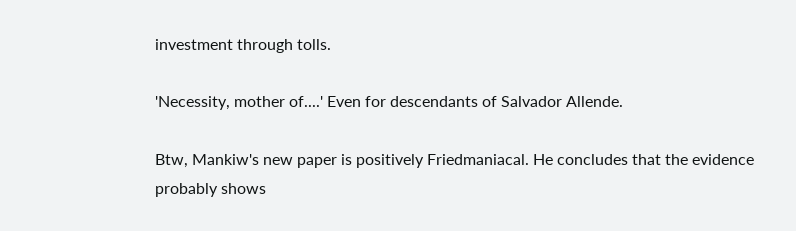investment through tolls.

'Necessity, mother of....' Even for descendants of Salvador Allende.

Btw, Mankiw's new paper is positively Friedmaniacal. He concludes that the evidence probably shows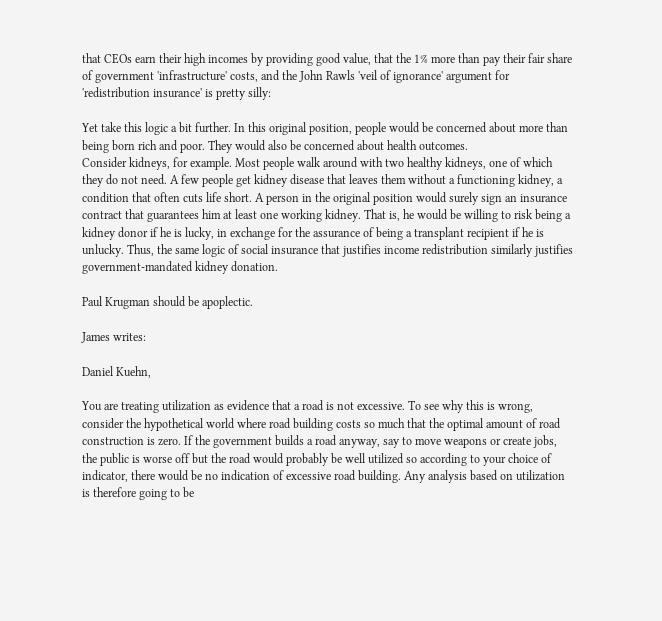that CEOs earn their high incomes by providing good value, that the 1% more than pay their fair share of government 'infrastructure' costs, and the John Rawls 'veil of ignorance' argument for 'redistribution insurance' is pretty silly:

Yet take this logic a bit further. In this original position, people would be concerned about more than being born rich and poor. They would also be concerned about health outcomes.
Consider kidneys, for example. Most people walk around with two healthy kidneys, one of which they do not need. A few people get kidney disease that leaves them without a functioning kidney, a condition that often cuts life short. A person in the original position would surely sign an insurance contract that guarantees him at least one working kidney. That is, he would be willing to risk being a kidney donor if he is lucky, in exchange for the assurance of being a transplant recipient if he is unlucky. Thus, the same logic of social insurance that justifies income redistribution similarly justifies government-mandated kidney donation.

Paul Krugman should be apoplectic.

James writes:

Daniel Kuehn,

You are treating utilization as evidence that a road is not excessive. To see why this is wrong, consider the hypothetical world where road building costs so much that the optimal amount of road construction is zero. If the government builds a road anyway, say to move weapons or create jobs, the public is worse off but the road would probably be well utilized so according to your choice of indicator, there would be no indication of excessive road building. Any analysis based on utilization is therefore going to be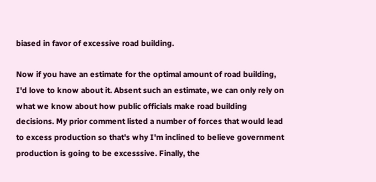biased in favor of excessive road building.

Now if you have an estimate for the optimal amount of road building, I'd love to know about it. Absent such an estimate, we can only rely on what we know about how public officials make road building decisions. My prior comment listed a number of forces that would lead to excess production so that's why I'm inclined to believe government production is going to be excesssive. Finally, the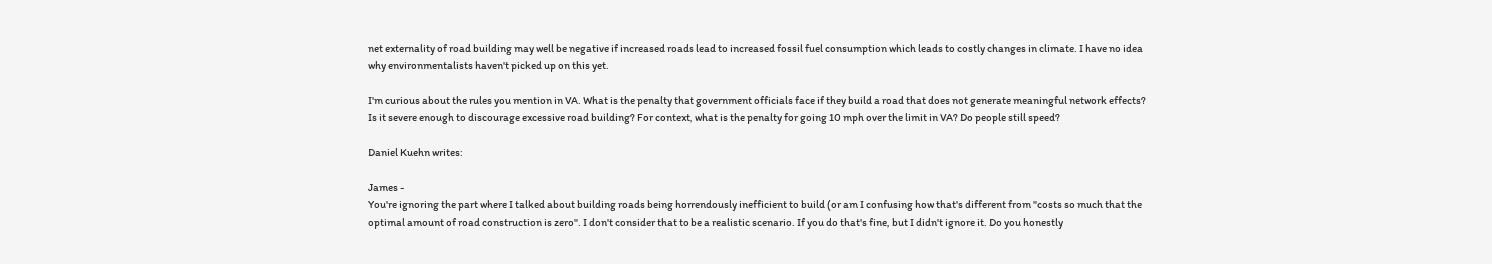net externality of road building may well be negative if increased roads lead to increased fossil fuel consumption which leads to costly changes in climate. I have no idea why environmentalists haven't picked up on this yet.

I'm curious about the rules you mention in VA. What is the penalty that government officials face if they build a road that does not generate meaningful network effects? Is it severe enough to discourage excessive road building? For context, what is the penalty for going 10 mph over the limit in VA? Do people still speed?

Daniel Kuehn writes:

James -
You're ignoring the part where I talked about building roads being horrendously inefficient to build (or am I confusing how that's different from "costs so much that the optimal amount of road construction is zero". I don't consider that to be a realistic scenario. If you do that's fine, but I didn't ignore it. Do you honestly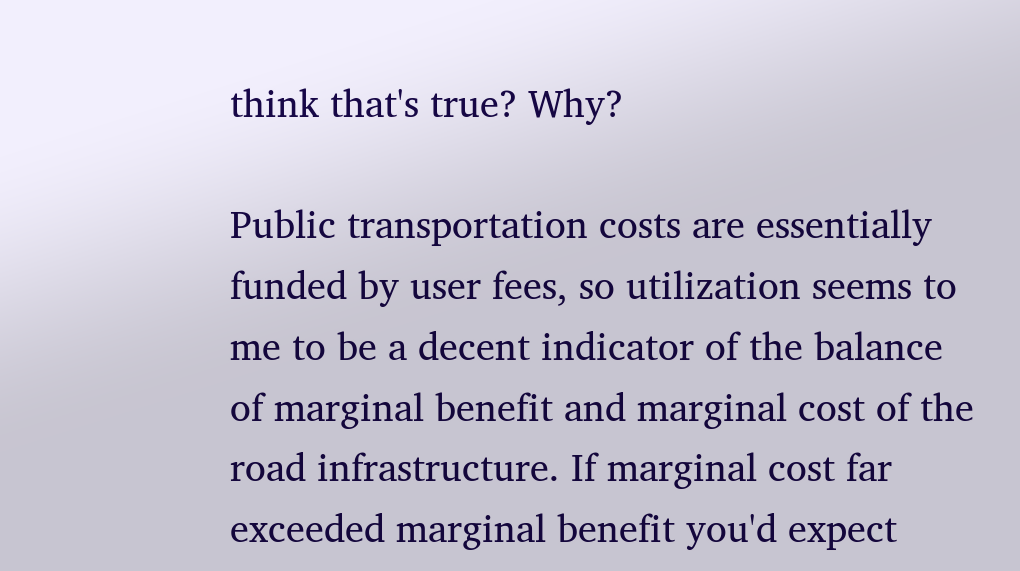think that's true? Why?

Public transportation costs are essentially funded by user fees, so utilization seems to me to be a decent indicator of the balance of marginal benefit and marginal cost of the road infrastructure. If marginal cost far exceeded marginal benefit you'd expect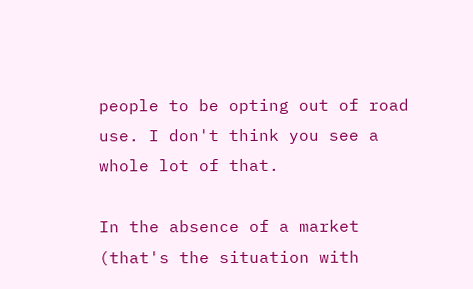people to be opting out of road use. I don't think you see a whole lot of that.

In the absence of a market (that's the situation with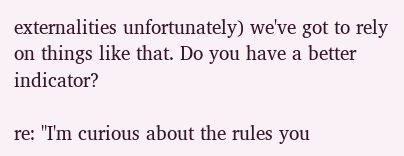externalities unfortunately) we've got to rely on things like that. Do you have a better indicator?

re: "I'm curious about the rules you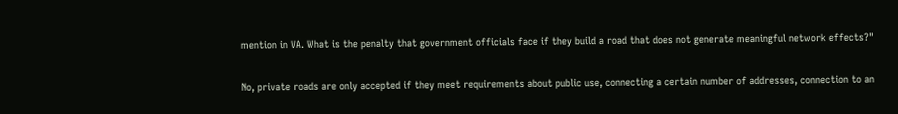mention in VA. What is the penalty that government officials face if they build a road that does not generate meaningful network effects?"

No, private roads are only accepted if they meet requirements about public use, connecting a certain number of addresses, connection to an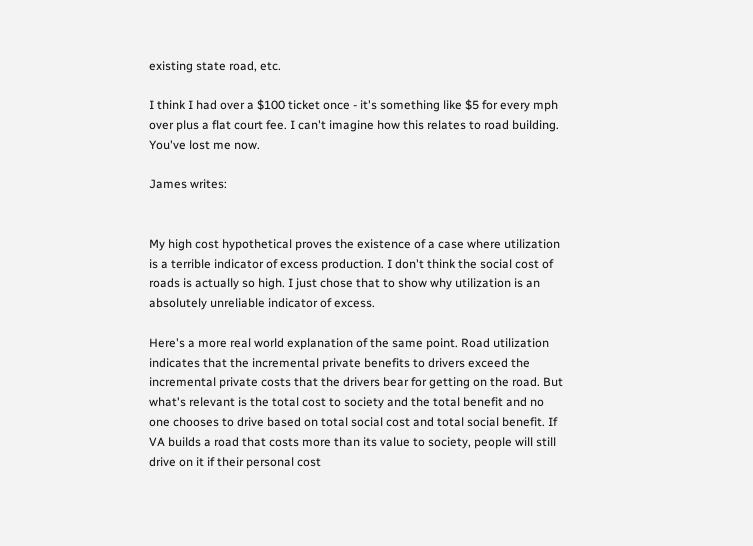existing state road, etc.

I think I had over a $100 ticket once - it's something like $5 for every mph over plus a flat court fee. I can't imagine how this relates to road building. You've lost me now.

James writes:


My high cost hypothetical proves the existence of a case where utilization is a terrible indicator of excess production. I don't think the social cost of roads is actually so high. I just chose that to show why utilization is an absolutely unreliable indicator of excess.

Here's a more real world explanation of the same point. Road utilization indicates that the incremental private benefits to drivers exceed the incremental private costs that the drivers bear for getting on the road. But what's relevant is the total cost to society and the total benefit and no one chooses to drive based on total social cost and total social benefit. If VA builds a road that costs more than its value to society, people will still drive on it if their personal cost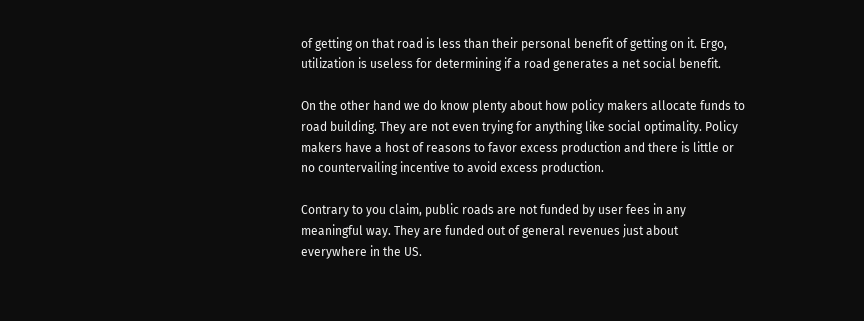of getting on that road is less than their personal benefit of getting on it. Ergo, utilization is useless for determining if a road generates a net social benefit.

On the other hand we do know plenty about how policy makers allocate funds to road building. They are not even trying for anything like social optimality. Policy makers have a host of reasons to favor excess production and there is little or no countervailing incentive to avoid excess production.

Contrary to you claim, public roads are not funded by user fees in any meaningful way. They are funded out of general revenues just about everywhere in the US.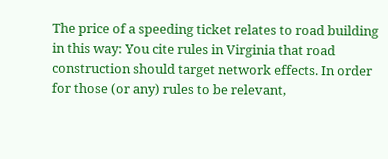The price of a speeding ticket relates to road building in this way: You cite rules in Virginia that road construction should target network effects. In order for those (or any) rules to be relevant,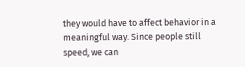they would have to affect behavior in a meaningful way. Since people still speed, we can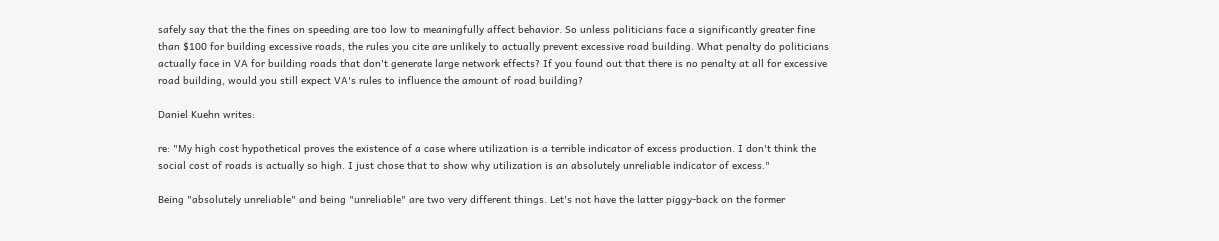safely say that the the fines on speeding are too low to meaningfully affect behavior. So unless politicians face a significantly greater fine than $100 for building excessive roads, the rules you cite are unlikely to actually prevent excessive road building. What penalty do politicians actually face in VA for building roads that don't generate large network effects? If you found out that there is no penalty at all for excessive road building, would you still expect VA's rules to influence the amount of road building?

Daniel Kuehn writes:

re: "My high cost hypothetical proves the existence of a case where utilization is a terrible indicator of excess production. I don't think the social cost of roads is actually so high. I just chose that to show why utilization is an absolutely unreliable indicator of excess."

Being "absolutely unreliable" and being "unreliable" are two very different things. Let's not have the latter piggy-back on the former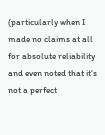(particularly when I made no claims at all for absolute reliability and even noted that it's not a perfect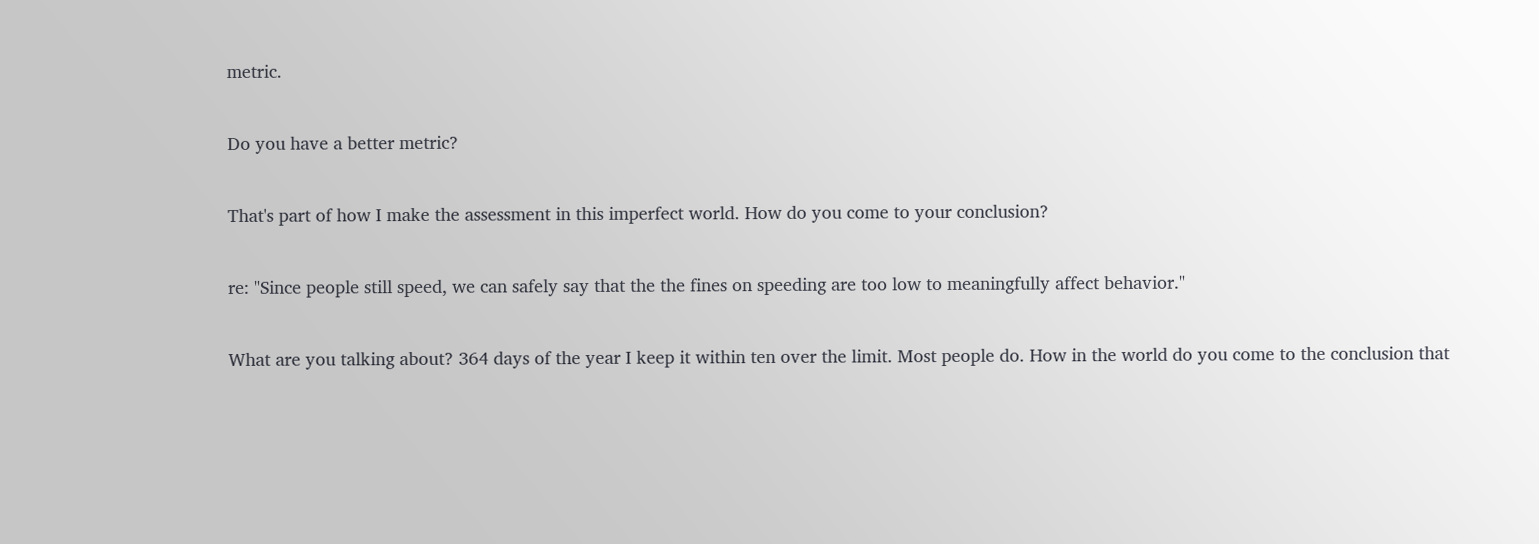metric.

Do you have a better metric?

That's part of how I make the assessment in this imperfect world. How do you come to your conclusion?

re: "Since people still speed, we can safely say that the the fines on speeding are too low to meaningfully affect behavior."

What are you talking about? 364 days of the year I keep it within ten over the limit. Most people do. How in the world do you come to the conclusion that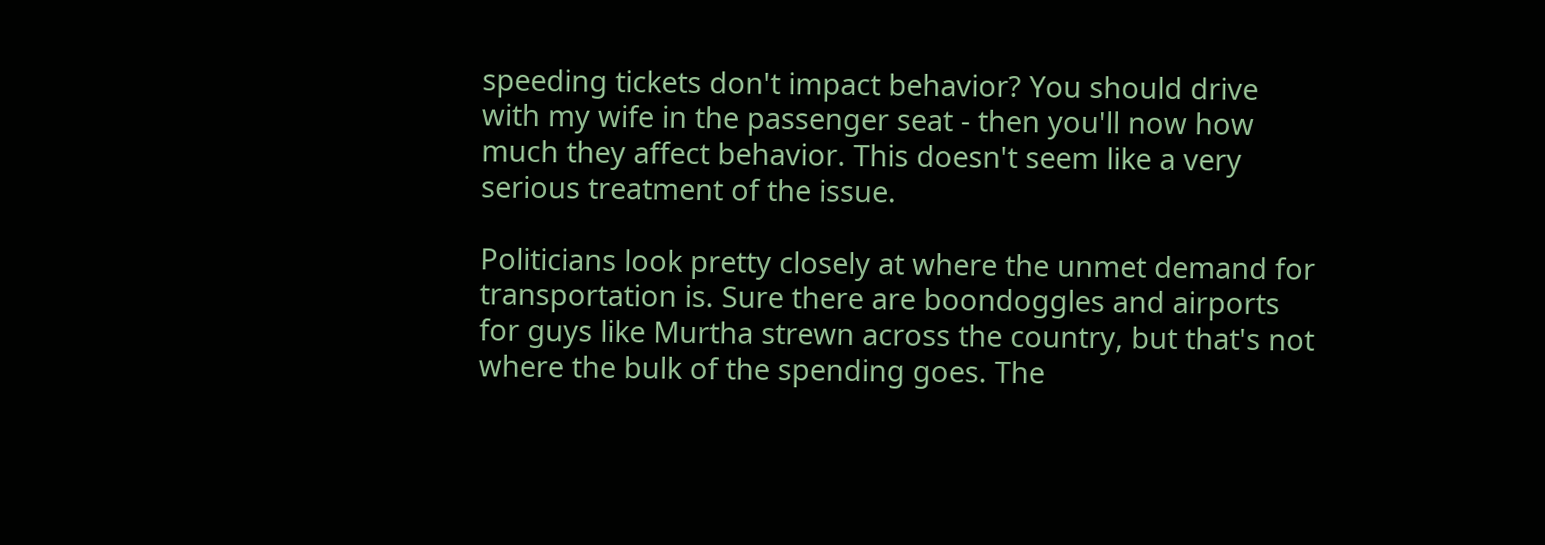speeding tickets don't impact behavior? You should drive with my wife in the passenger seat - then you'll now how much they affect behavior. This doesn't seem like a very serious treatment of the issue.

Politicians look pretty closely at where the unmet demand for transportation is. Sure there are boondoggles and airports for guys like Murtha strewn across the country, but that's not where the bulk of the spending goes. The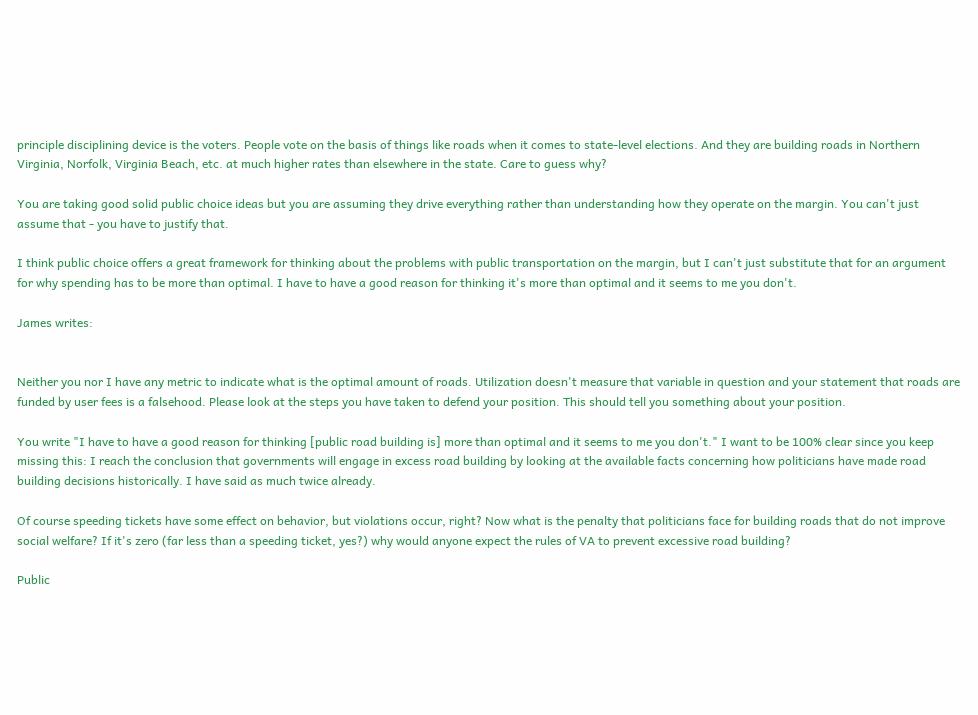principle disciplining device is the voters. People vote on the basis of things like roads when it comes to state-level elections. And they are building roads in Northern Virginia, Norfolk, Virginia Beach, etc. at much higher rates than elsewhere in the state. Care to guess why?

You are taking good solid public choice ideas but you are assuming they drive everything rather than understanding how they operate on the margin. You can't just assume that - you have to justify that.

I think public choice offers a great framework for thinking about the problems with public transportation on the margin, but I can't just substitute that for an argument for why spending has to be more than optimal. I have to have a good reason for thinking it's more than optimal and it seems to me you don't.

James writes:


Neither you nor I have any metric to indicate what is the optimal amount of roads. Utilization doesn't measure that variable in question and your statement that roads are funded by user fees is a falsehood. Please look at the steps you have taken to defend your position. This should tell you something about your position.

You write "I have to have a good reason for thinking [public road building is] more than optimal and it seems to me you don't." I want to be 100% clear since you keep missing this: I reach the conclusion that governments will engage in excess road building by looking at the available facts concerning how politicians have made road building decisions historically. I have said as much twice already.

Of course speeding tickets have some effect on behavior, but violations occur, right? Now what is the penalty that politicians face for building roads that do not improve social welfare? If it's zero (far less than a speeding ticket, yes?) why would anyone expect the rules of VA to prevent excessive road building?

Public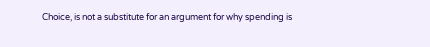Choice, is not a substitute for an argument for why spending is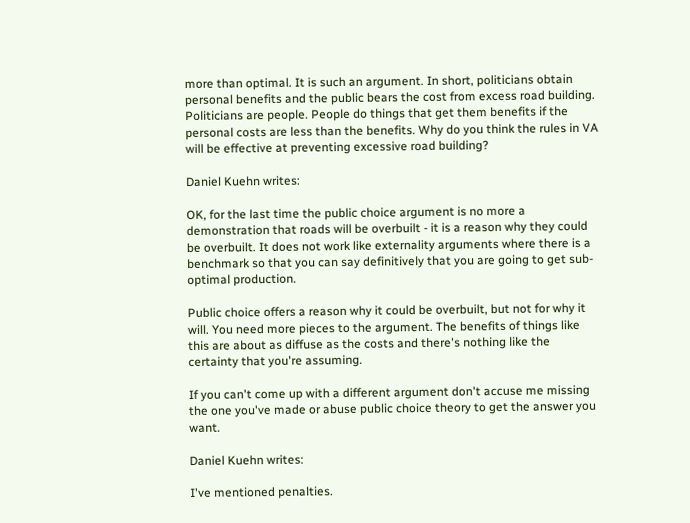more than optimal. It is such an argument. In short, politicians obtain personal benefits and the public bears the cost from excess road building. Politicians are people. People do things that get them benefits if the personal costs are less than the benefits. Why do you think the rules in VA will be effective at preventing excessive road building?

Daniel Kuehn writes:

OK, for the last time the public choice argument is no more a demonstration that roads will be overbuilt - it is a reason why they could be overbuilt. It does not work like externality arguments where there is a benchmark so that you can say definitively that you are going to get sub-optimal production.

Public choice offers a reason why it could be overbuilt, but not for why it will. You need more pieces to the argument. The benefits of things like this are about as diffuse as the costs and there's nothing like the certainty that you're assuming.

If you can't come up with a different argument don't accuse me missing the one you've made or abuse public choice theory to get the answer you want.

Daniel Kuehn writes:

I've mentioned penalties.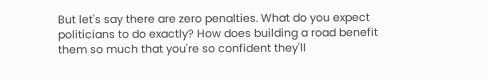But let's say there are zero penalties. What do you expect politicians to do exactly? How does building a road benefit them so much that you're so confident they'll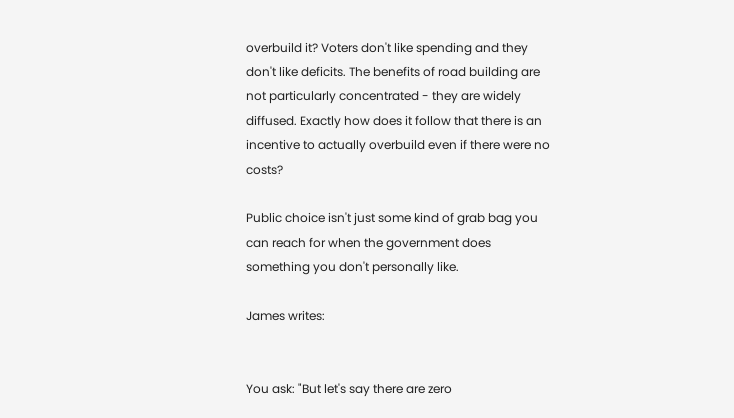overbuild it? Voters don't like spending and they don't like deficits. The benefits of road building are not particularly concentrated - they are widely diffused. Exactly how does it follow that there is an incentive to actually overbuild even if there were no costs?

Public choice isn't just some kind of grab bag you can reach for when the government does something you don't personally like.

James writes:


You ask: "But let's say there are zero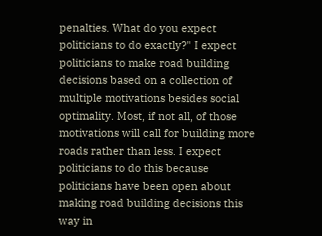penalties. What do you expect politicians to do exactly?" I expect politicians to make road building decisions based on a collection of multiple motivations besides social optimality. Most, if not all, of those motivations will call for building more roads rather than less. I expect politicians to do this because politicians have been open about making road building decisions this way in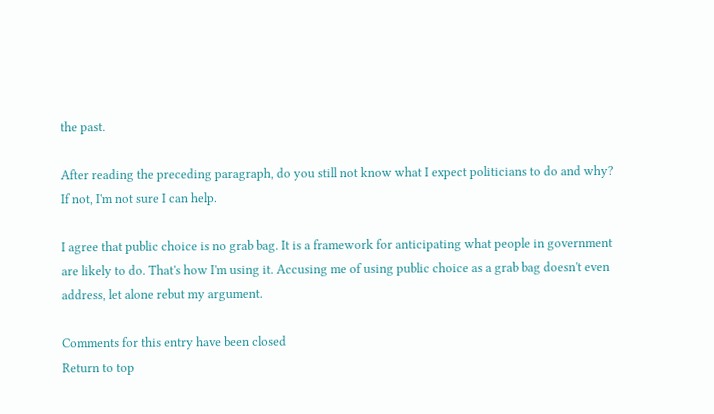the past.

After reading the preceding paragraph, do you still not know what I expect politicians to do and why? If not, I'm not sure I can help.

I agree that public choice is no grab bag. It is a framework for anticipating what people in government are likely to do. That's how I'm using it. Accusing me of using public choice as a grab bag doesn't even address, let alone rebut my argument.

Comments for this entry have been closed
Return to top